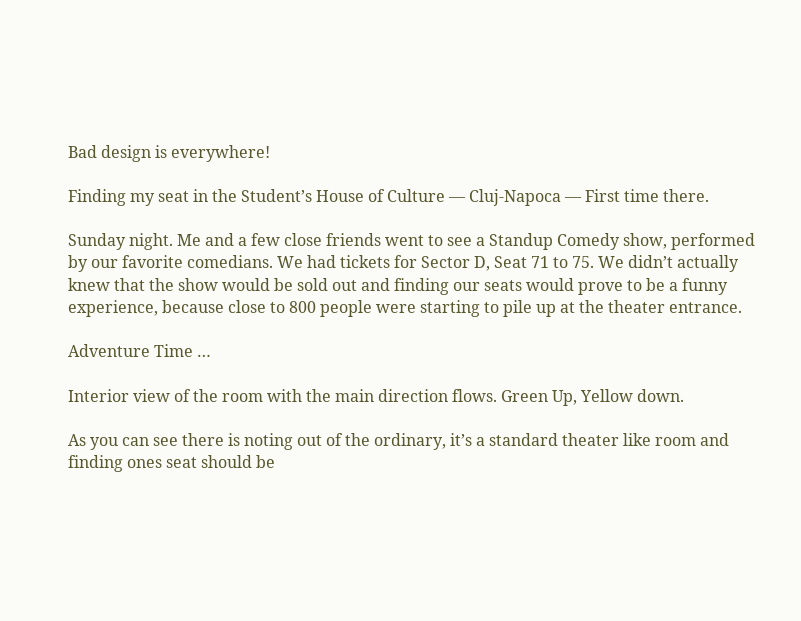Bad design is everywhere!

Finding my seat in the Student’s House of Culture — Cluj-Napoca — First time there.

Sunday night. Me and a few close friends went to see a Standup Comedy show, performed by our favorite comedians. We had tickets for Sector D, Seat 71 to 75. We didn’t actually knew that the show would be sold out and finding our seats would prove to be a funny experience, because close to 800 people were starting to pile up at the theater entrance.

Adventure Time …

Interior view of the room with the main direction flows. Green Up, Yellow down.

As you can see there is noting out of the ordinary, it’s a standard theater like room and finding ones seat should be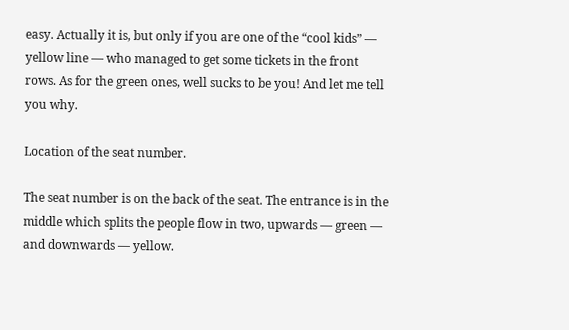easy. Actually it is, but only if you are one of the “cool kids” — yellow line — who managed to get some tickets in the front rows. As for the green ones, well sucks to be you! And let me tell you why.

Location of the seat number.

The seat number is on the back of the seat. The entrance is in the middle which splits the people flow in two, upwards — green — and downwards — yellow.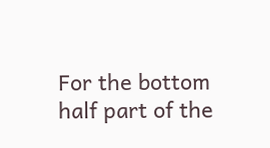For the bottom half part of the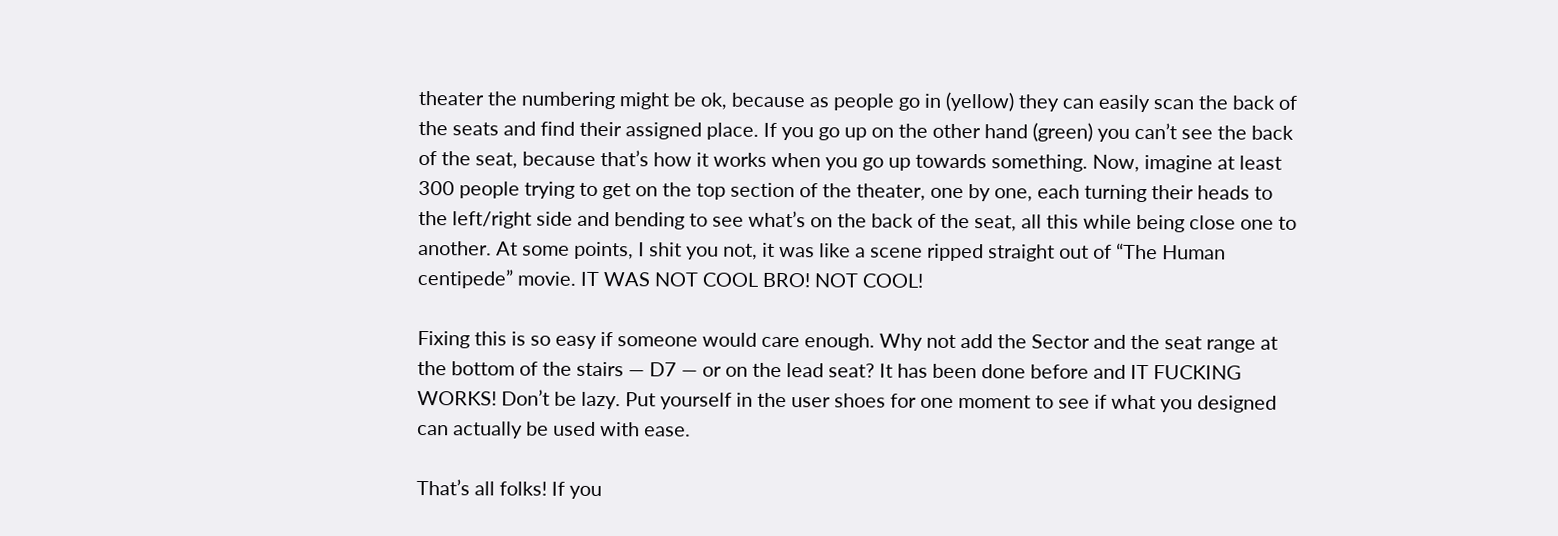theater the numbering might be ok, because as people go in (yellow) they can easily scan the back of the seats and find their assigned place. If you go up on the other hand (green) you can’t see the back of the seat, because that’s how it works when you go up towards something. Now, imagine at least 300 people trying to get on the top section of the theater, one by one, each turning their heads to the left/right side and bending to see what’s on the back of the seat, all this while being close one to another. At some points, I shit you not, it was like a scene ripped straight out of “The Human centipede” movie. IT WAS NOT COOL BRO! NOT COOL!

Fixing this is so easy if someone would care enough. Why not add the Sector and the seat range at the bottom of the stairs — D7 — or on the lead seat? It has been done before and IT FUCKING WORKS! Don’t be lazy. Put yourself in the user shoes for one moment to see if what you designed can actually be used with ease.

That’s all folks! If you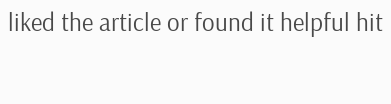liked the article or found it helpful hit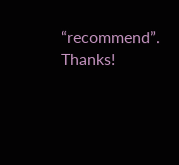“recommend”. Thanks!